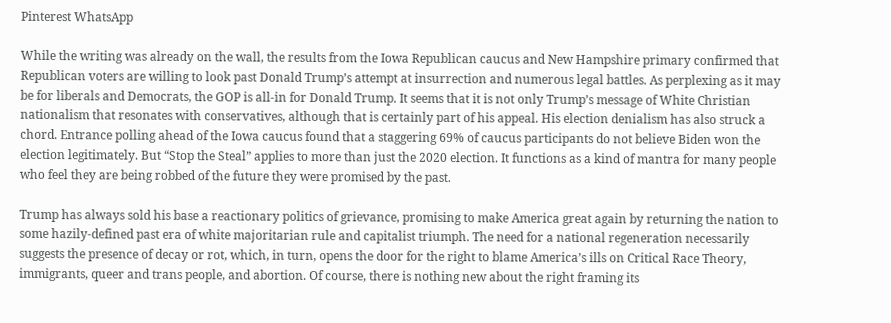Pinterest WhatsApp

While the writing was already on the wall, the results from the Iowa Republican caucus and New Hampshire primary confirmed that Republican voters are willing to look past Donald Trump’s attempt at insurrection and numerous legal battles. As perplexing as it may be for liberals and Democrats, the GOP is all-in for Donald Trump. It seems that it is not only Trump’s message of White Christian nationalism that resonates with conservatives, although that is certainly part of his appeal. His election denialism has also struck a chord. Entrance polling ahead of the Iowa caucus found that a staggering 69% of caucus participants do not believe Biden won the election legitimately. But “Stop the Steal” applies to more than just the 2020 election. It functions as a kind of mantra for many people who feel they are being robbed of the future they were promised by the past.

Trump has always sold his base a reactionary politics of grievance, promising to make America great again by returning the nation to some hazily-defined past era of white majoritarian rule and capitalist triumph. The need for a national regeneration necessarily suggests the presence of decay or rot, which, in turn, opens the door for the right to blame America’s ills on Critical Race Theory, immigrants, queer and trans people, and abortion. Of course, there is nothing new about the right framing its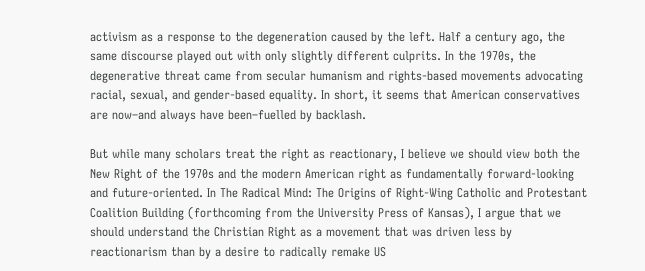activism as a response to the degeneration caused by the left. Half a century ago, the same discourse played out with only slightly different culprits. In the 1970s, the degenerative threat came from secular humanism and rights-based movements advocating racial, sexual, and gender-based equality. In short, it seems that American conservatives are now–and always have been–fuelled by backlash.

But while many scholars treat the right as reactionary, I believe we should view both the New Right of the 1970s and the modern American right as fundamentally forward-looking and future-oriented. In The Radical Mind: The Origins of Right-Wing Catholic and Protestant Coalition Building (forthcoming from the University Press of Kansas), I argue that we should understand the Christian Right as a movement that was driven less by reactionarism than by a desire to radically remake US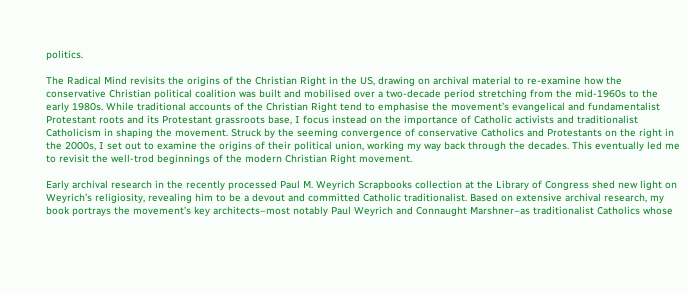politics.

The Radical Mind revisits the origins of the Christian Right in the US, drawing on archival material to re-examine how the conservative Christian political coalition was built and mobilised over a two-decade period stretching from the mid-1960s to the early 1980s. While traditional accounts of the Christian Right tend to emphasise the movement’s evangelical and fundamentalist Protestant roots and its Protestant grassroots base, I focus instead on the importance of Catholic activists and traditionalist Catholicism in shaping the movement. Struck by the seeming convergence of conservative Catholics and Protestants on the right in the 2000s, I set out to examine the origins of their political union, working my way back through the decades. This eventually led me to revisit the well-trod beginnings of the modern Christian Right movement.

Early archival research in the recently processed Paul M. Weyrich Scrapbooks collection at the Library of Congress shed new light on Weyrich’s religiosity, revealing him to be a devout and committed Catholic traditionalist. Based on extensive archival research, my book portrays the movement’s key architects–most notably Paul Weyrich and Connaught Marshner–as traditionalist Catholics whose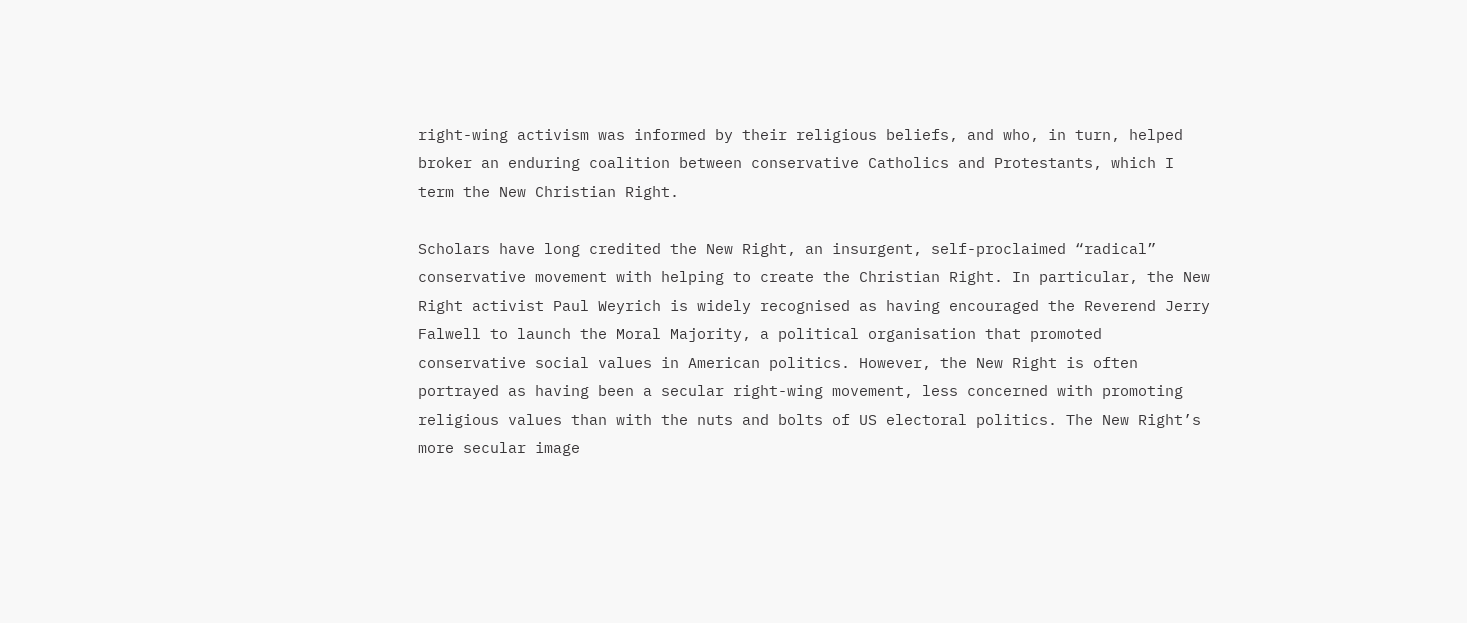right-wing activism was informed by their religious beliefs, and who, in turn, helped broker an enduring coalition between conservative Catholics and Protestants, which I term the New Christian Right.

Scholars have long credited the New Right, an insurgent, self-proclaimed “radical” conservative movement with helping to create the Christian Right. In particular, the New Right activist Paul Weyrich is widely recognised as having encouraged the Reverend Jerry Falwell to launch the Moral Majority, a political organisation that promoted conservative social values in American politics. However, the New Right is often portrayed as having been a secular right-wing movement, less concerned with promoting religious values than with the nuts and bolts of US electoral politics. The New Right’s more secular image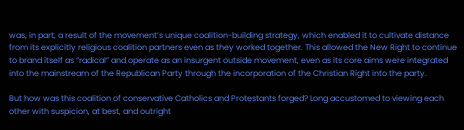was, in part, a result of the movement’s unique coalition-building strategy, which enabled it to cultivate distance from its explicitly religious coalition partners even as they worked together. This allowed the New Right to continue to brand itself as “radical” and operate as an insurgent outside movement, even as its core aims were integrated into the mainstream of the Republican Party through the incorporation of the Christian Right into the party.

But how was this coalition of conservative Catholics and Protestants forged? Long accustomed to viewing each other with suspicion, at best, and outright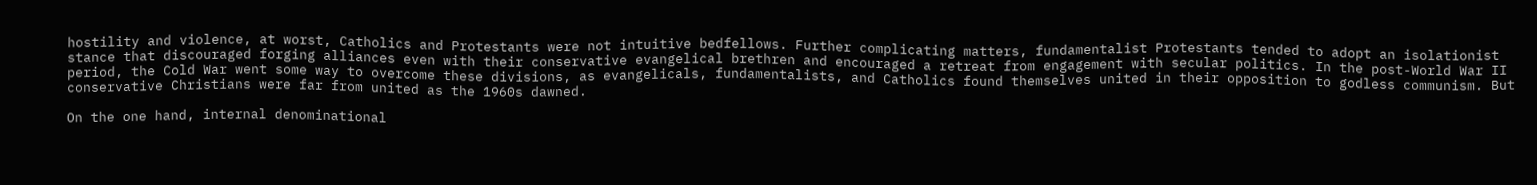hostility and violence, at worst, Catholics and Protestants were not intuitive bedfellows. Further complicating matters, fundamentalist Protestants tended to adopt an isolationist stance that discouraged forging alliances even with their conservative evangelical brethren and encouraged a retreat from engagement with secular politics. In the post-World War II period, the Cold War went some way to overcome these divisions, as evangelicals, fundamentalists, and Catholics found themselves united in their opposition to godless communism. But conservative Christians were far from united as the 1960s dawned.

On the one hand, internal denominational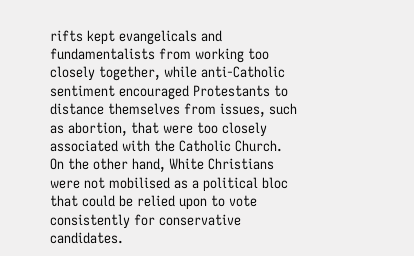rifts kept evangelicals and fundamentalists from working too closely together, while anti-Catholic sentiment encouraged Protestants to distance themselves from issues, such as abortion, that were too closely associated with the Catholic Church. On the other hand, White Christians were not mobilised as a political bloc that could be relied upon to vote consistently for conservative candidates.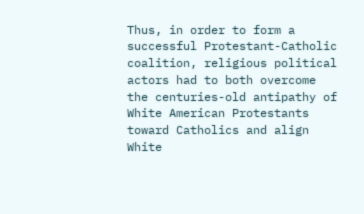Thus, in order to form a successful Protestant-Catholic coalition, religious political actors had to both overcome the centuries-old antipathy of White American Protestants toward Catholics and align White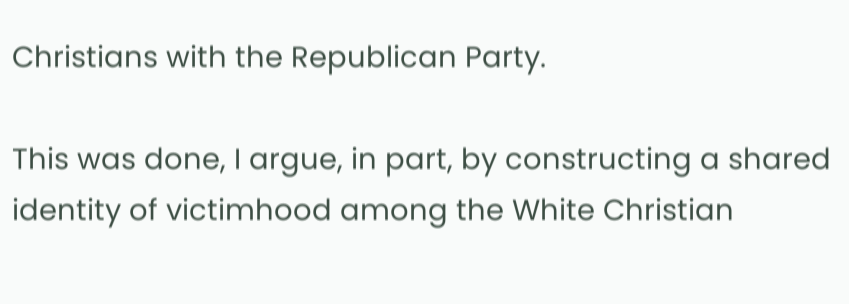Christians with the Republican Party.

This was done, I argue, in part, by constructing a shared identity of victimhood among the White Christian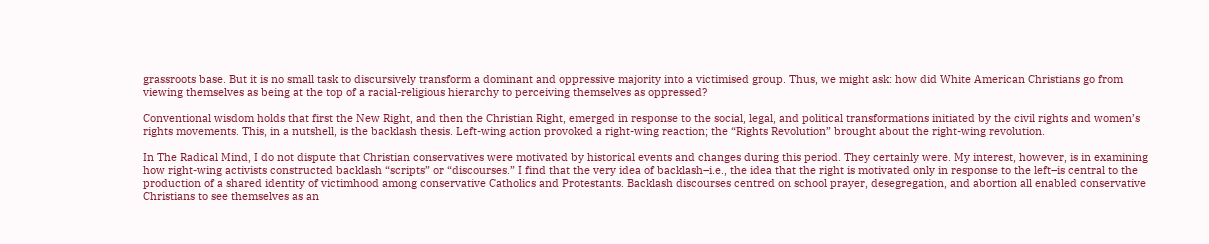grassroots base. But it is no small task to discursively transform a dominant and oppressive majority into a victimised group. Thus, we might ask: how did White American Christians go from viewing themselves as being at the top of a racial-religious hierarchy to perceiving themselves as oppressed?

Conventional wisdom holds that first the New Right, and then the Christian Right, emerged in response to the social, legal, and political transformations initiated by the civil rights and women’s rights movements. This, in a nutshell, is the backlash thesis. Left-wing action provoked a right-wing reaction; the “Rights Revolution” brought about the right-wing revolution.

In The Radical Mind, I do not dispute that Christian conservatives were motivated by historical events and changes during this period. They certainly were. My interest, however, is in examining how right-wing activists constructed backlash “scripts” or “discourses.” I find that the very idea of backlash–i.e., the idea that the right is motivated only in response to the left–is central to the production of a shared identity of victimhood among conservative Catholics and Protestants. Backlash discourses centred on school prayer, desegregation, and abortion all enabled conservative Christians to see themselves as an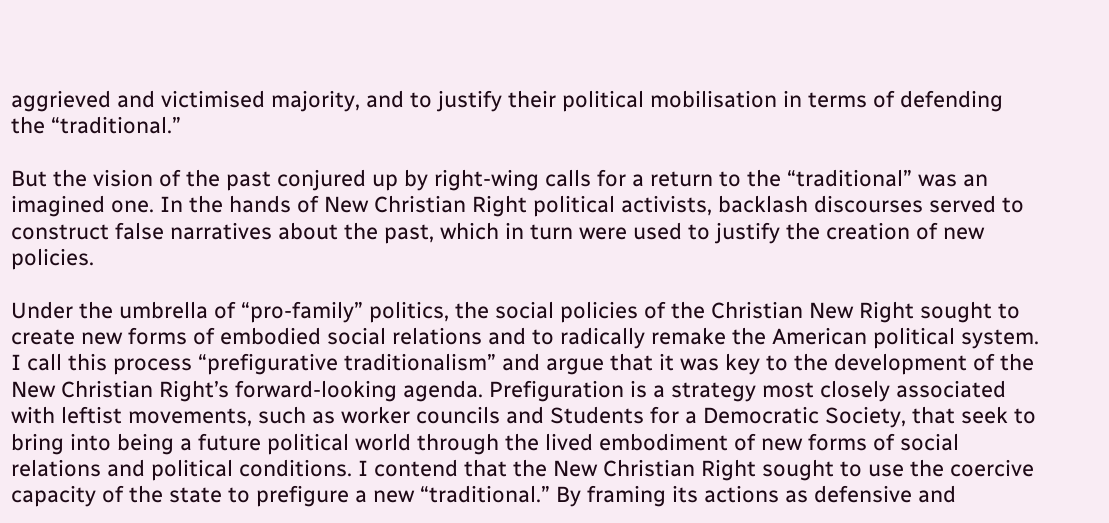aggrieved and victimised majority, and to justify their political mobilisation in terms of defending the “traditional.”

But the vision of the past conjured up by right-wing calls for a return to the “traditional” was an imagined one. In the hands of New Christian Right political activists, backlash discourses served to construct false narratives about the past, which in turn were used to justify the creation of new policies.

Under the umbrella of “pro-family” politics, the social policies of the Christian New Right sought to create new forms of embodied social relations and to radically remake the American political system. I call this process “prefigurative traditionalism” and argue that it was key to the development of the New Christian Right’s forward-looking agenda. Prefiguration is a strategy most closely associated with leftist movements, such as worker councils and Students for a Democratic Society, that seek to bring into being a future political world through the lived embodiment of new forms of social relations and political conditions. I contend that the New Christian Right sought to use the coercive capacity of the state to prefigure a new “traditional.” By framing its actions as defensive and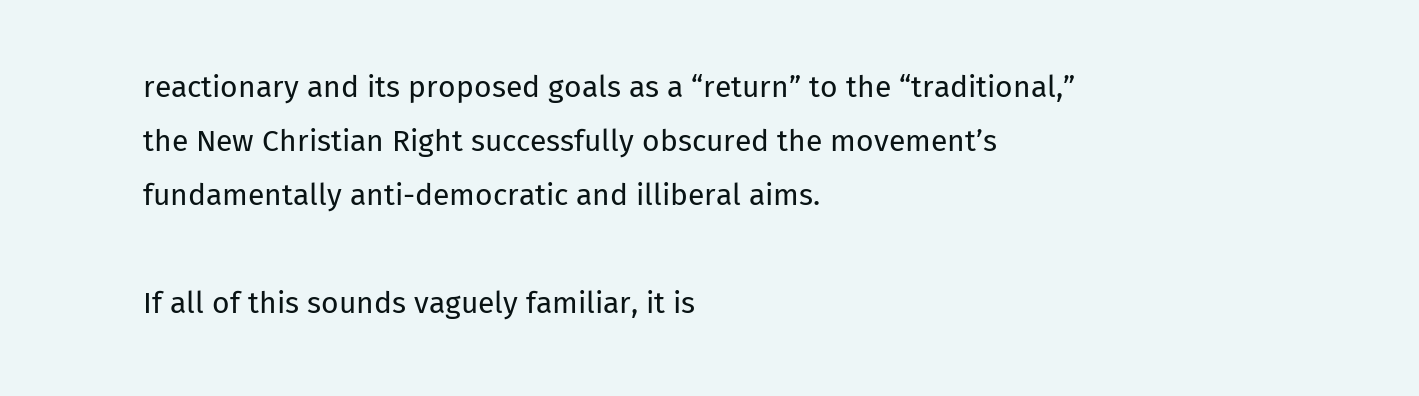reactionary and its proposed goals as a “return” to the “traditional,” the New Christian Right successfully obscured the movement’s fundamentally anti-democratic and illiberal aims.

If all of this sounds vaguely familiar, it is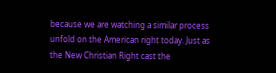because we are watching a similar process unfold on the American right today. Just as the New Christian Right cast the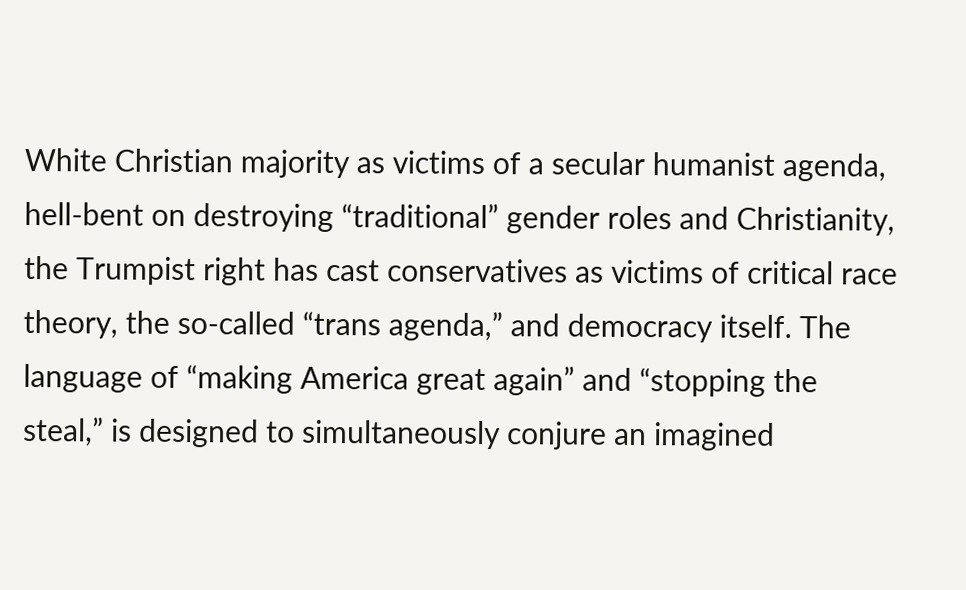White Christian majority as victims of a secular humanist agenda, hell-bent on destroying “traditional” gender roles and Christianity, the Trumpist right has cast conservatives as victims of critical race theory, the so-called “trans agenda,” and democracy itself. The language of “making America great again” and “stopping the steal,” is designed to simultaneously conjure an imagined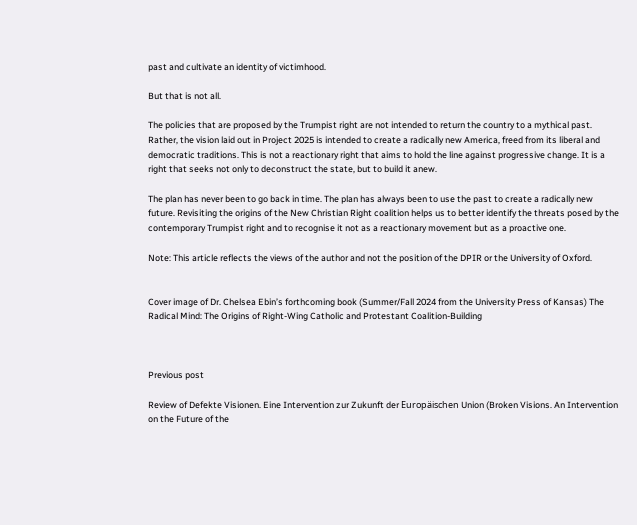past and cultivate an identity of victimhood.

But that is not all.

The policies that are proposed by the Trumpist right are not intended to return the country to a mythical past. Rather, the vision laid out in Project 2025 is intended to create a radically new America, freed from its liberal and democratic traditions. This is not a reactionary right that aims to hold the line against progressive change. It is a right that seeks not only to deconstruct the state, but to build it anew.

The plan has never been to go back in time. The plan has always been to use the past to create a radically new future. Revisiting the origins of the New Christian Right coalition helps us to better identify the threats posed by the contemporary Trumpist right and to recognise it not as a reactionary movement but as a proactive one.

Note: This article reflects the views of the author and not the position of the DPIR or the University of Oxford.


Cover image of Dr. Chelsea Ebin’s forthcoming book (Summer/Fall 2024 from the University Press of Kansas) The Radical Mind: The Origins of Right-Wing Catholic and Protestant Coalition-Building



Previous post

Review of Defekte Visionen. Eine Intervention zur Zukunft der Europäischen Union (Broken Visions. An Intervention on the Future of the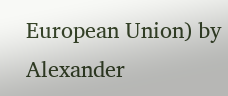European Union) by Alexander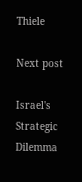Thiele

Next post

Israel's Strategic Dilemma